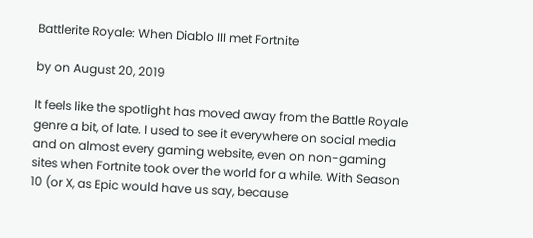Battlerite Royale: When Diablo III met Fortnite

by on August 20, 2019

It feels like the spotlight has moved away from the Battle Royale genre a bit, of late. I used to see it everywhere on social media and on almost every gaming website, even on non-gaming sites when Fortnite took over the world for a while. With Season 10 (or X, as Epic would have us say, because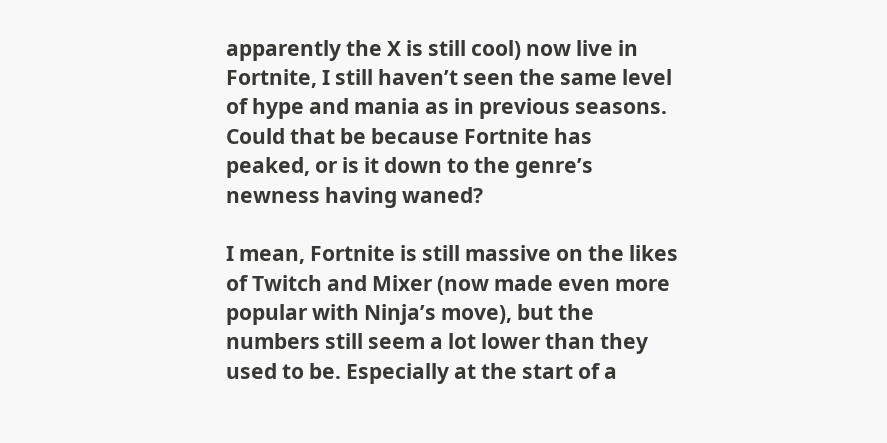apparently the X is still cool) now live in Fortnite, I still haven’t seen the same level of hype and mania as in previous seasons. Could that be because Fortnite has peaked, or is it down to the genre’s newness having waned?

I mean, Fortnite is still massive on the likes of Twitch and Mixer (now made even more popular with Ninja’s move), but the numbers still seem a lot lower than they used to be. Especially at the start of a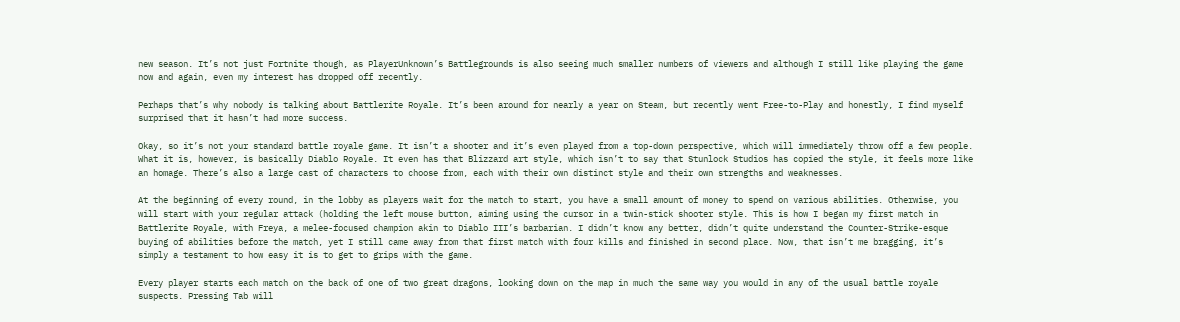new season. It’s not just Fortnite though, as PlayerUnknown’s Battlegrounds is also seeing much smaller numbers of viewers and although I still like playing the game now and again, even my interest has dropped off recently.

Perhaps that’s why nobody is talking about Battlerite Royale. It’s been around for nearly a year on Steam, but recently went Free-to-Play and honestly, I find myself surprised that it hasn’t had more success.

Okay, so it’s not your standard battle royale game. It isn’t a shooter and it’s even played from a top-down perspective, which will immediately throw off a few people. What it is, however, is basically Diablo Royale. It even has that Blizzard art style, which isn’t to say that Stunlock Studios has copied the style, it feels more like an homage. There’s also a large cast of characters to choose from, each with their own distinct style and their own strengths and weaknesses.

At the beginning of every round, in the lobby as players wait for the match to start, you have a small amount of money to spend on various abilities. Otherwise, you will start with your regular attack (holding the left mouse button, aiming using the cursor in a twin-stick shooter style. This is how I began my first match in Battlerite Royale, with Freya, a melee-focused champion akin to Diablo III’s barbarian. I didn’t know any better, didn’t quite understand the Counter-Strike-esque buying of abilities before the match, yet I still came away from that first match with four kills and finished in second place. Now, that isn’t me bragging, it’s simply a testament to how easy it is to get to grips with the game.

Every player starts each match on the back of one of two great dragons, looking down on the map in much the same way you would in any of the usual battle royale suspects. Pressing Tab will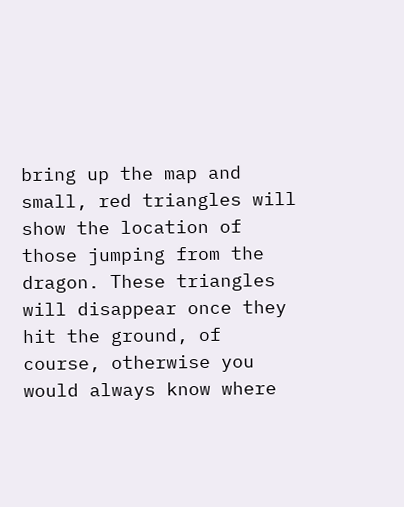bring up the map and small, red triangles will show the location of those jumping from the dragon. These triangles will disappear once they hit the ground, of course, otherwise you would always know where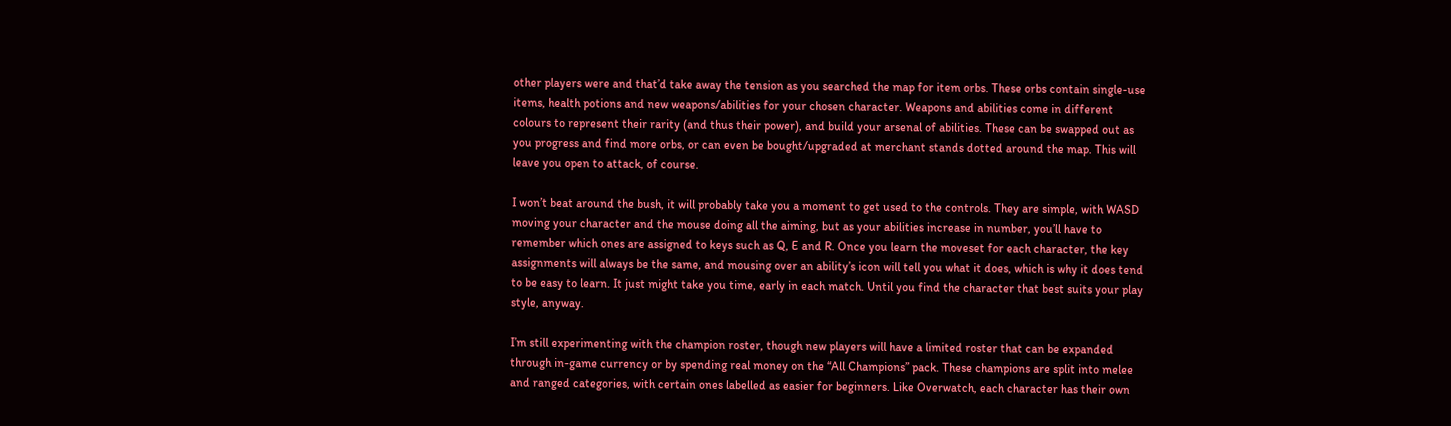other players were and that’d take away the tension as you searched the map for item orbs. These orbs contain single-use items, health potions and new weapons/abilities for your chosen character. Weapons and abilities come in different colours to represent their rarity (and thus their power), and build your arsenal of abilities. These can be swapped out as you progress and find more orbs, or can even be bought/upgraded at merchant stands dotted around the map. This will leave you open to attack, of course.

I won’t beat around the bush, it will probably take you a moment to get used to the controls. They are simple, with WASD moving your character and the mouse doing all the aiming, but as your abilities increase in number, you’ll have to remember which ones are assigned to keys such as Q, E and R. Once you learn the moveset for each character, the key assignments will always be the same, and mousing over an ability’s icon will tell you what it does, which is why it does tend to be easy to learn. It just might take you time, early in each match. Until you find the character that best suits your play style, anyway.

I’m still experimenting with the champion roster, though new players will have a limited roster that can be expanded through in-game currency or by spending real money on the “All Champions” pack. These champions are split into melee and ranged categories, with certain ones labelled as easier for beginners. Like Overwatch, each character has their own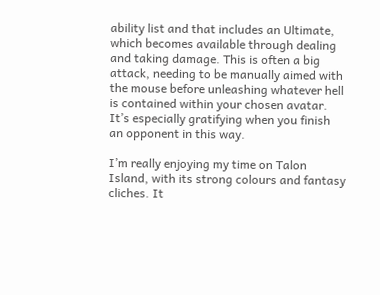ability list and that includes an Ultimate, which becomes available through dealing and taking damage. This is often a big attack, needing to be manually aimed with the mouse before unleashing whatever hell is contained within your chosen avatar. It’s especially gratifying when you finish an opponent in this way.

I’m really enjoying my time on Talon Island, with its strong colours and fantasy cliches. It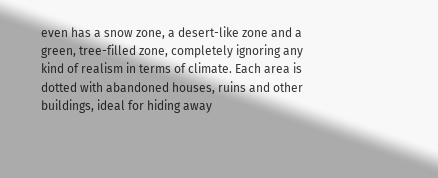even has a snow zone, a desert-like zone and a green, tree-filled zone, completely ignoring any kind of realism in terms of climate. Each area is dotted with abandoned houses, ruins and other buildings, ideal for hiding away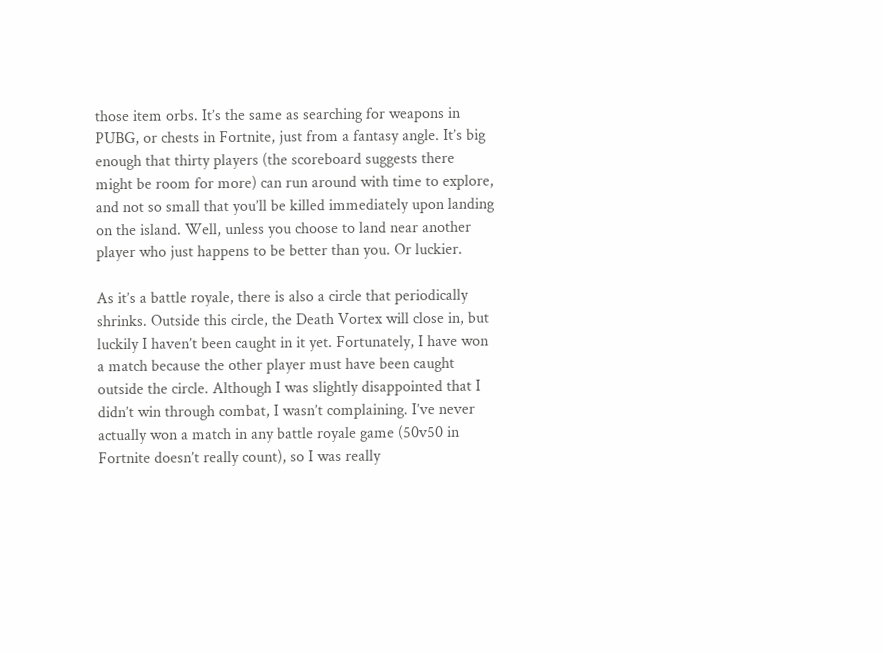those item orbs. It’s the same as searching for weapons in PUBG, or chests in Fortnite, just from a fantasy angle. It’s big enough that thirty players (the scoreboard suggests there might be room for more) can run around with time to explore, and not so small that you’ll be killed immediately upon landing on the island. Well, unless you choose to land near another player who just happens to be better than you. Or luckier.

As it’s a battle royale, there is also a circle that periodically shrinks. Outside this circle, the Death Vortex will close in, but luckily I haven’t been caught in it yet. Fortunately, I have won a match because the other player must have been caught outside the circle. Although I was slightly disappointed that I didn’t win through combat, I wasn’t complaining. I’ve never actually won a match in any battle royale game (50v50 in Fortnite doesn’t really count), so I was really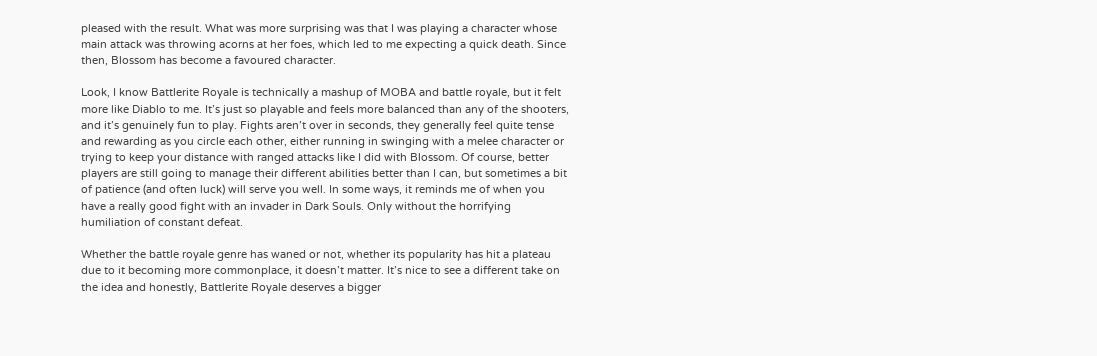pleased with the result. What was more surprising was that I was playing a character whose main attack was throwing acorns at her foes, which led to me expecting a quick death. Since then, Blossom has become a favoured character.

Look, I know Battlerite Royale is technically a mashup of MOBA and battle royale, but it felt more like Diablo to me. It’s just so playable and feels more balanced than any of the shooters, and it’s genuinely fun to play. Fights aren’t over in seconds, they generally feel quite tense and rewarding as you circle each other, either running in swinging with a melee character or trying to keep your distance with ranged attacks like I did with Blossom. Of course, better players are still going to manage their different abilities better than I can, but sometimes a bit of patience (and often luck) will serve you well. In some ways, it reminds me of when you have a really good fight with an invader in Dark Souls. Only without the horrifying humiliation of constant defeat.

Whether the battle royale genre has waned or not, whether its popularity has hit a plateau due to it becoming more commonplace, it doesn’t matter. It’s nice to see a different take on the idea and honestly, Battlerite Royale deserves a bigger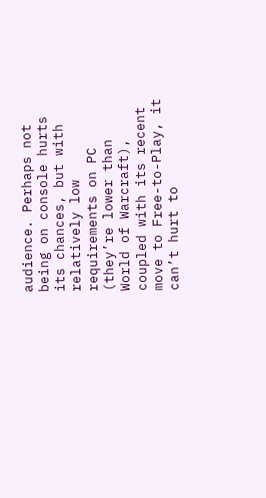audience. Perhaps not being on console hurts its chances, but with relatively low requirements on PC (they’re lower than World of Warcraft), coupled with its recent move to Free-to-Play, it can’t hurt to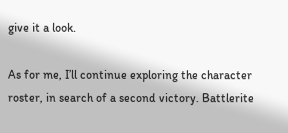give it a look.

As for me, I’ll continue exploring the character roster, in search of a second victory. Battlerite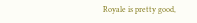Royale is pretty good,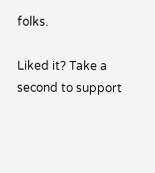folks.

Liked it? Take a second to support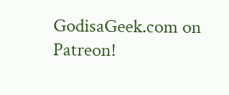GodisaGeek.com on Patreon!